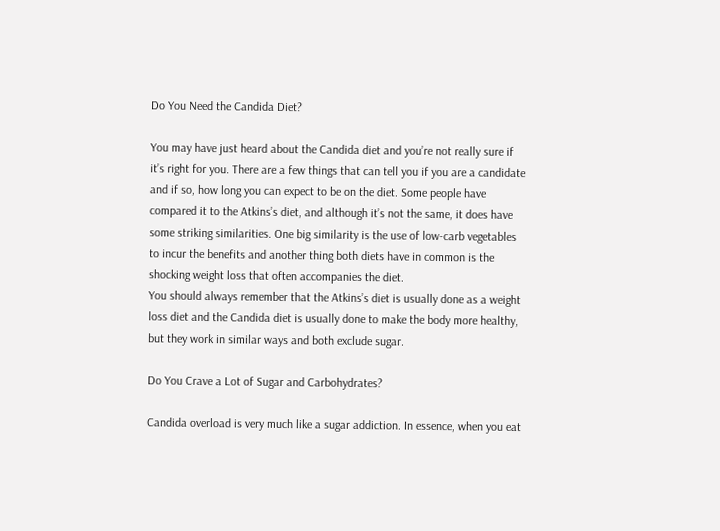Do You Need the Candida Diet?

You may have just heard about the Candida diet and you’re not really sure if it’s right for you. There are a few things that can tell you if you are a candidate and if so, how long you can expect to be on the diet. Some people have compared it to the Atkins’s diet, and although it’s not the same, it does have some striking similarities. One big similarity is the use of low-carb vegetables to incur the benefits and another thing both diets have in common is the shocking weight loss that often accompanies the diet.
You should always remember that the Atkins’s diet is usually done as a weight loss diet and the Candida diet is usually done to make the body more healthy, but they work in similar ways and both exclude sugar.

Do You Crave a Lot of Sugar and Carbohydrates?

Candida overload is very much like a sugar addiction. In essence, when you eat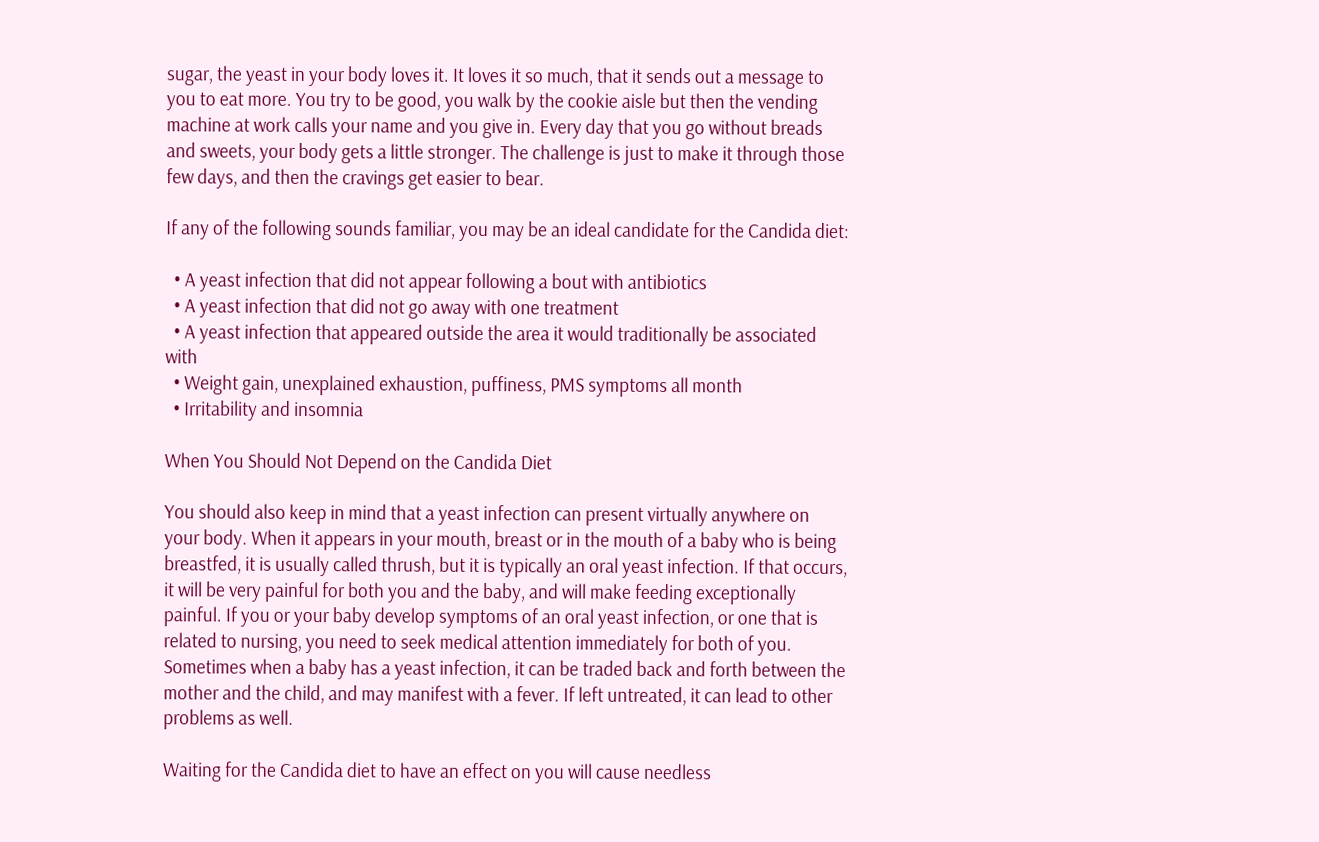sugar, the yeast in your body loves it. It loves it so much, that it sends out a message to you to eat more. You try to be good, you walk by the cookie aisle but then the vending machine at work calls your name and you give in. Every day that you go without breads and sweets, your body gets a little stronger. The challenge is just to make it through those few days, and then the cravings get easier to bear.

If any of the following sounds familiar, you may be an ideal candidate for the Candida diet:

  • A yeast infection that did not appear following a bout with antibiotics
  • A yeast infection that did not go away with one treatment
  • A yeast infection that appeared outside the area it would traditionally be associated with
  • Weight gain, unexplained exhaustion, puffiness, PMS symptoms all month
  • Irritability and insomnia

When You Should Not Depend on the Candida Diet

You should also keep in mind that a yeast infection can present virtually anywhere on your body. When it appears in your mouth, breast or in the mouth of a baby who is being breastfed, it is usually called thrush, but it is typically an oral yeast infection. If that occurs, it will be very painful for both you and the baby, and will make feeding exceptionally painful. If you or your baby develop symptoms of an oral yeast infection, or one that is related to nursing, you need to seek medical attention immediately for both of you. Sometimes when a baby has a yeast infection, it can be traded back and forth between the mother and the child, and may manifest with a fever. If left untreated, it can lead to other problems as well.

Waiting for the Candida diet to have an effect on you will cause needless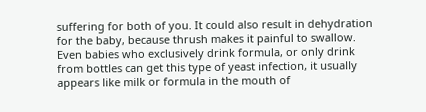suffering for both of you. It could also result in dehydration for the baby, because thrush makes it painful to swallow. Even babies who exclusively drink formula, or only drink from bottles can get this type of yeast infection, it usually appears like milk or formula in the mouth of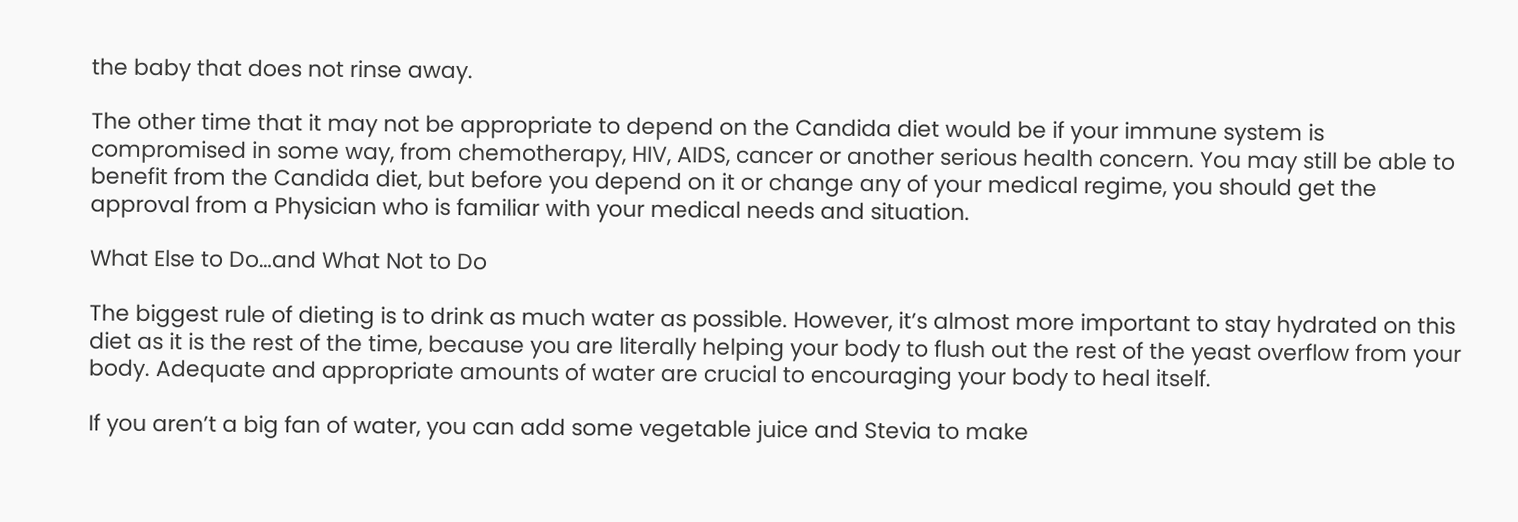the baby that does not rinse away.

The other time that it may not be appropriate to depend on the Candida diet would be if your immune system is compromised in some way, from chemotherapy, HIV, AIDS, cancer or another serious health concern. You may still be able to benefit from the Candida diet, but before you depend on it or change any of your medical regime, you should get the approval from a Physician who is familiar with your medical needs and situation.

What Else to Do…and What Not to Do

The biggest rule of dieting is to drink as much water as possible. However, it’s almost more important to stay hydrated on this diet as it is the rest of the time, because you are literally helping your body to flush out the rest of the yeast overflow from your body. Adequate and appropriate amounts of water are crucial to encouraging your body to heal itself.

If you aren’t a big fan of water, you can add some vegetable juice and Stevia to make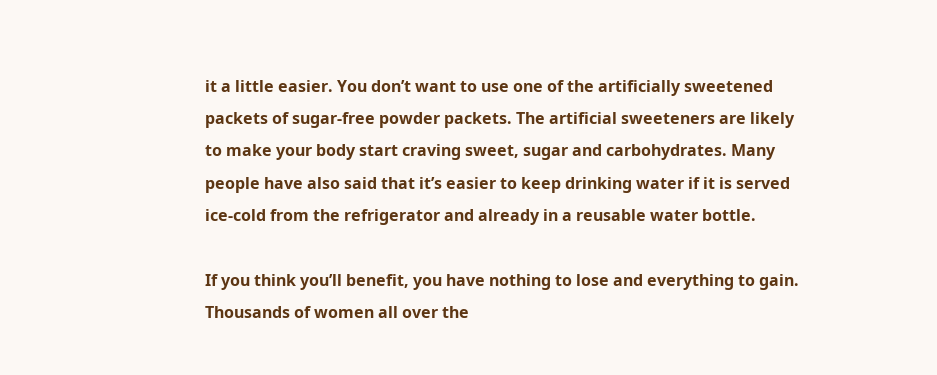it a little easier. You don’t want to use one of the artificially sweetened packets of sugar-free powder packets. The artificial sweeteners are likely to make your body start craving sweet, sugar and carbohydrates. Many people have also said that it’s easier to keep drinking water if it is served ice-cold from the refrigerator and already in a reusable water bottle.

If you think you’ll benefit, you have nothing to lose and everything to gain. Thousands of women all over the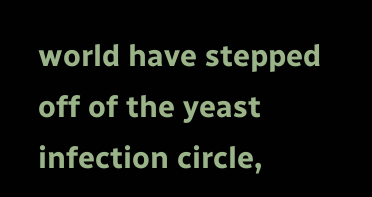world have stepped off of the yeast infection circle,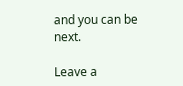and you can be next.

Leave a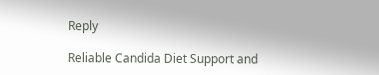Reply

Reliable Candida Diet Support and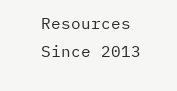Resources Since 2013